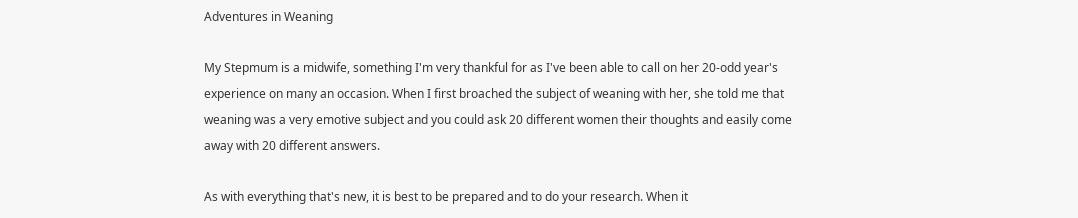Adventures in Weaning

My Stepmum is a midwife, something I'm very thankful for as I've been able to call on her 20-odd year's experience on many an occasion. When I first broached the subject of weaning with her, she told me that weaning was a very emotive subject and you could ask 20 different women their thoughts and easily come away with 20 different answers.

As with everything that's new, it is best to be prepared and to do your research. When it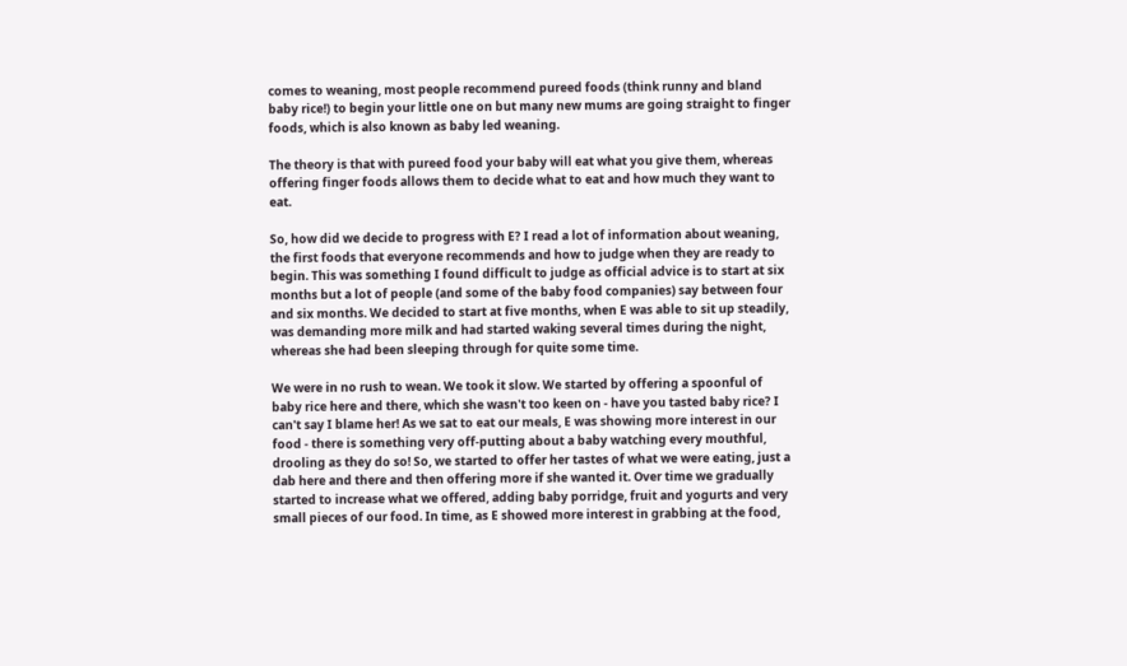comes to weaning, most people recommend pureed foods (think runny and bland baby rice!) to begin your little one on but many new mums are going straight to finger foods, which is also known as baby led weaning.

The theory is that with pureed food your baby will eat what you give them, whereas offering finger foods allows them to decide what to eat and how much they want to eat.

So, how did we decide to progress with E? I read a lot of information about weaning, the first foods that everyone recommends and how to judge when they are ready to begin. This was something I found difficult to judge as official advice is to start at six months but a lot of people (and some of the baby food companies) say between four and six months. We decided to start at five months, when E was able to sit up steadily, was demanding more milk and had started waking several times during the night, whereas she had been sleeping through for quite some time.

We were in no rush to wean. We took it slow. We started by offering a spoonful of baby rice here and there, which she wasn't too keen on - have you tasted baby rice? I can't say I blame her! As we sat to eat our meals, E was showing more interest in our food - there is something very off-putting about a baby watching every mouthful, drooling as they do so! So, we started to offer her tastes of what we were eating, just a dab here and there and then offering more if she wanted it. Over time we gradually started to increase what we offered, adding baby porridge, fruit and yogurts and very small pieces of our food. In time, as E showed more interest in grabbing at the food,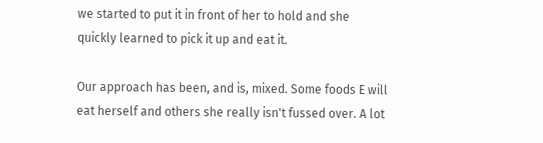we started to put it in front of her to hold and she quickly learned to pick it up and eat it.

Our approach has been, and is, mixed. Some foods E will eat herself and others she really isn't fussed over. A lot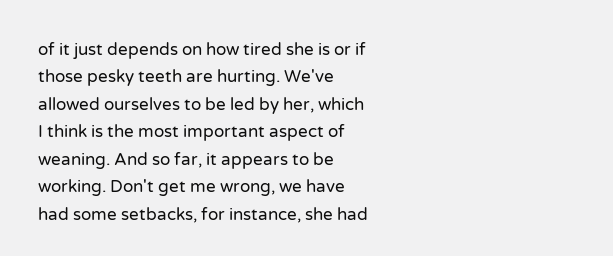of it just depends on how tired she is or if those pesky teeth are hurting. We've allowed ourselves to be led by her, which I think is the most important aspect of weaning. And so far, it appears to be working. Don't get me wrong, we have had some setbacks, for instance, she had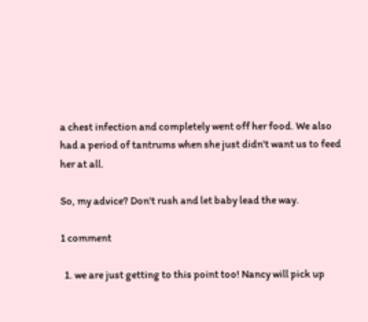a chest infection and completely went off her food. We also had a period of tantrums when she just didn't want us to feed her at all.

So, my advice? Don't rush and let baby lead the way.

1 comment

  1. we are just getting to this point too! Nancy will pick up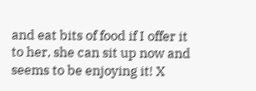and eat bits of food if I offer it to her, she can sit up now and seems to be enjoying it! X